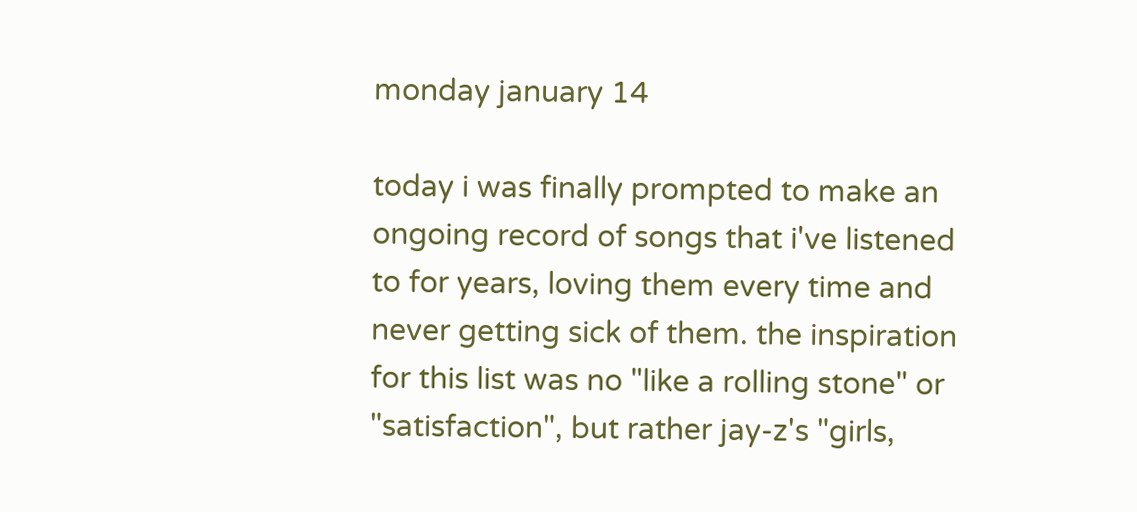monday january 14

today i was finally prompted to make an ongoing record of songs that i've listened to for years, loving them every time and never getting sick of them. the inspiration for this list was no "like a rolling stone" or "satisfaction", but rather jay-z's "girls,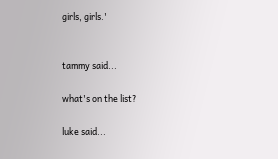girls, girls.'


tammy said...

what's on the list?

luke said...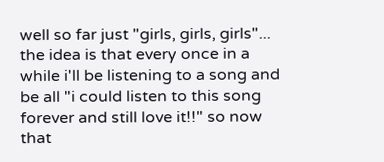well so far just "girls, girls, girls"... the idea is that every once in a while i'll be listening to a song and be all "i could listen to this song forever and still love it!!" so now that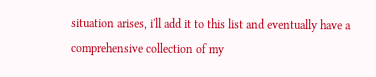situation arises, i'll add it to this list and eventually have a comprehensive collection of my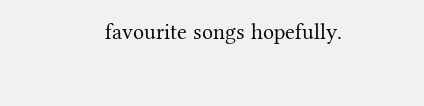favourite songs hopefully.